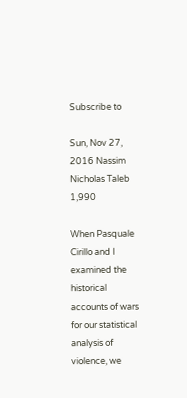Subscribe to

Sun, Nov 27, 2016 Nassim Nicholas Taleb 1,990

When Pasquale Cirillo and I examined the historical accounts of wars for our statistical analysis of violence, we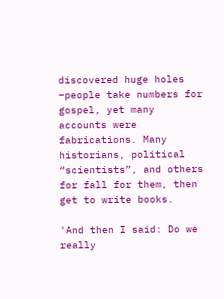discovered huge holes –people take numbers for gospel, yet many accounts were fabrications. Many historians, political “scientists”, and others for fall for them, then get to write books.

'And then I said: Do we really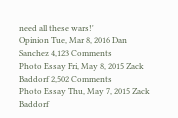need all these wars!'
Opinion Tue, Mar 8, 2016 Dan Sanchez 4,123 Comments
Photo Essay Fri, May 8, 2015 Zack Baddorf 2,502 Comments
Photo Essay Thu, May 7, 2015 Zack Baddorf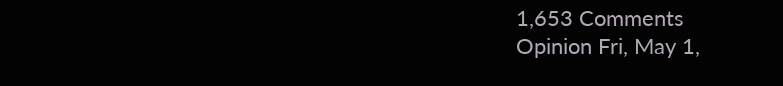1,653 Comments
Opinion Fri, May 1,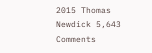2015 Thomas Newdick 5,643 Comments